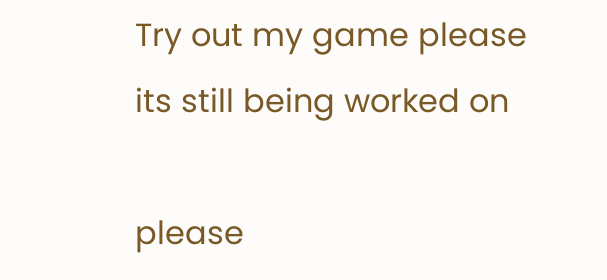Try out my game please its still being worked on

please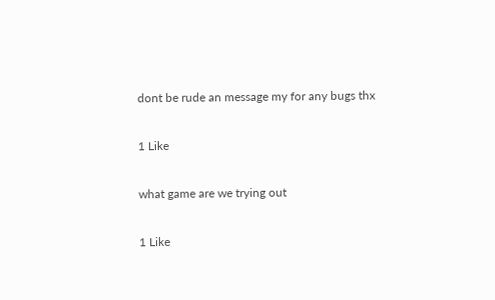dont be rude an message my for any bugs thx

1 Like

what game are we trying out

1 Like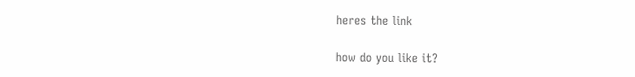heres the link

how do you like it?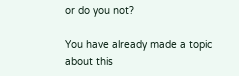or do you not?

You have already made a topic about this